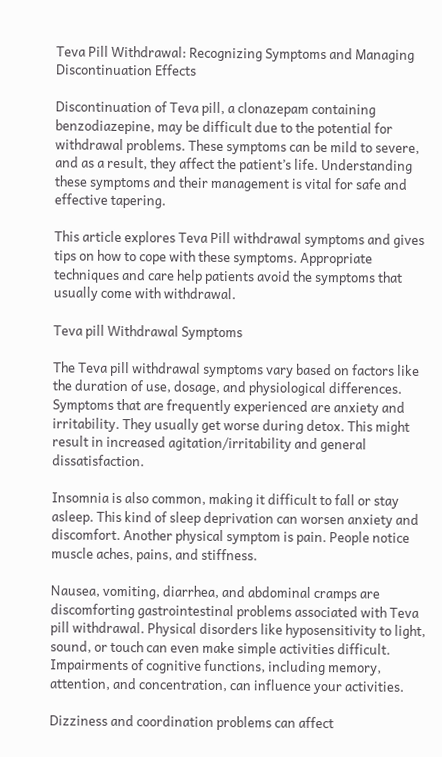Teva Pill Withdrawal: Recognizing Symptoms and Managing Discontinuation Effects

Discontinuation of Teva pill, a clonazepam containing benzodiazepine, may be difficult due to the potential for withdrawal problems. These symptoms can be mild to severe, and as a result, they affect the patient’s life. Understanding these symptoms and their management is vital for safe and effective tapering.

This article explores Teva Pill withdrawal symptoms and gives tips on how to cope with these symptoms. Appropriate techniques and care help patients avoid the symptoms that usually come with withdrawal.

Teva pill Withdrawal Symptoms

The Teva pill withdrawal symptoms vary based on factors like the duration of use, dosage, and physiological differences. Symptoms that are frequently experienced are anxiety and irritability. They usually get worse during detox. This might result in increased agitation/irritability and general dissatisfaction.

Insomnia is also common, making it difficult to fall or stay asleep. This kind of sleep deprivation can worsen anxiety and discomfort. Another physical symptom is pain. People notice muscle aches, pains, and stiffness.

Nausea, vomiting, diarrhea, and abdominal cramps are discomforting gastrointestinal problems associated with Teva pill withdrawal. Physical disorders like hyposensitivity to light, sound, or touch can even make simple activities difficult. Impairments of cognitive functions, including memory, attention, and concentration, can influence your activities.

Dizziness and coordination problems can affect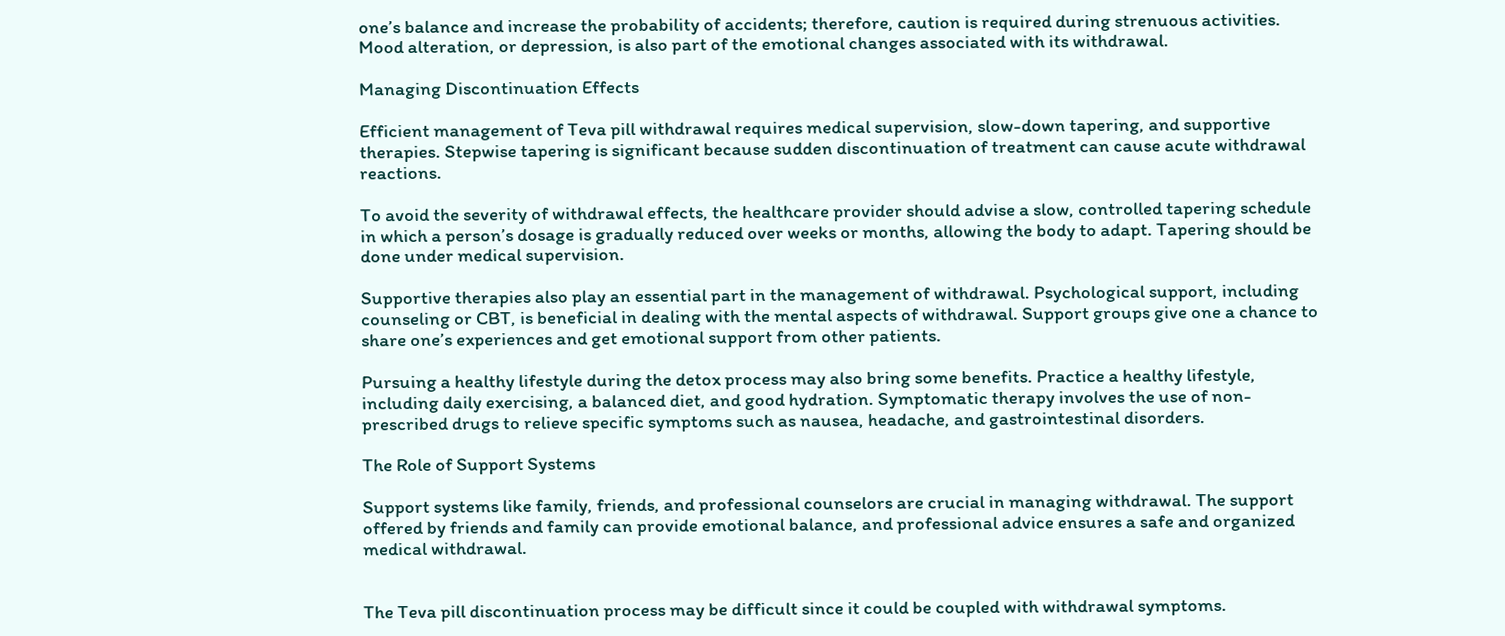one’s balance and increase the probability of accidents; therefore, caution is required during strenuous activities. Mood alteration, or depression, is also part of the emotional changes associated with its withdrawal.

Managing Discontinuation Effects

Efficient management of Teva pill withdrawal requires medical supervision, slow-down tapering, and supportive therapies. Stepwise tapering is significant because sudden discontinuation of treatment can cause acute withdrawal reactions.

To avoid the severity of withdrawal effects, the healthcare provider should advise a slow, controlled tapering schedule in which a person’s dosage is gradually reduced over weeks or months, allowing the body to adapt. Tapering should be done under medical supervision.

Supportive therapies also play an essential part in the management of withdrawal. Psychological support, including counseling or CBT, is beneficial in dealing with the mental aspects of withdrawal. Support groups give one a chance to share one’s experiences and get emotional support from other patients.

Pursuing a healthy lifestyle during the detox process may also bring some benefits. Practice a healthy lifestyle, including daily exercising, a balanced diet, and good hydration. Symptomatic therapy involves the use of non-prescribed drugs to relieve specific symptoms such as nausea, headache, and gastrointestinal disorders.

The Role of Support Systems

Support systems like family, friends, and professional counselors are crucial in managing withdrawal. The support offered by friends and family can provide emotional balance, and professional advice ensures a safe and organized medical withdrawal.


The Teva pill discontinuation process may be difficult since it could be coupled with withdrawal symptoms.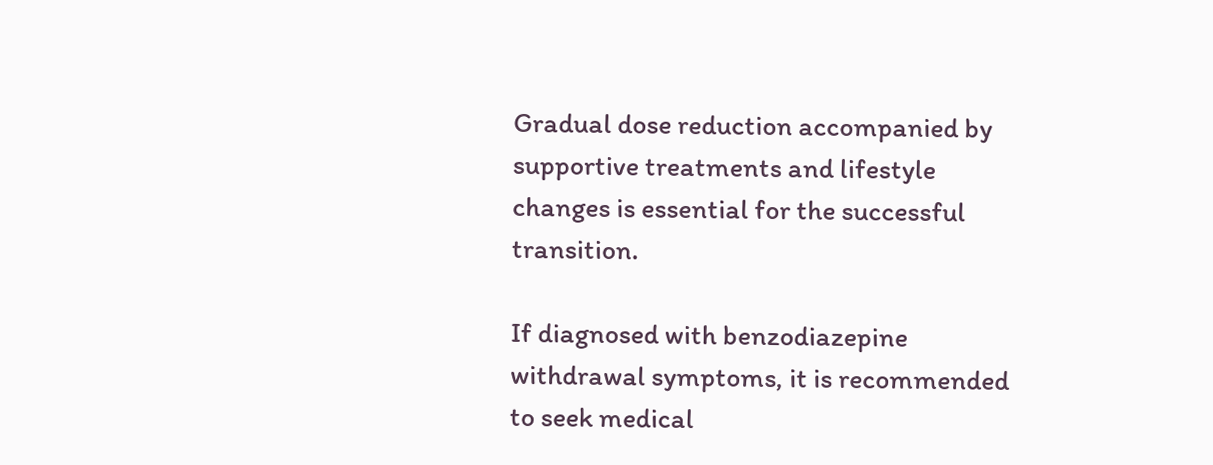Gradual dose reduction accompanied by supportive treatments and lifestyle changes is essential for the successful transition.

If diagnosed with benzodiazepine withdrawal symptoms, it is recommended to seek medical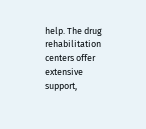help. The drug rehabilitation centers offer extensive support,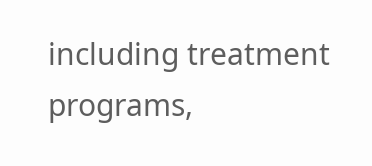including treatment programs,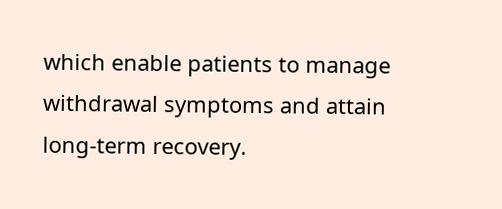which enable patients to manage withdrawal symptoms and attain long-term recovery.